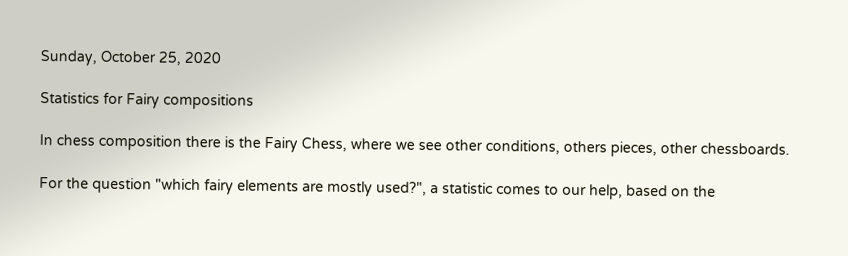Sunday, October 25, 2020

Statistics for Fairy compositions

In chess composition there is the Fairy Chess, where we see other conditions, others pieces, other chessboards.

For the question "which fairy elements are mostly used?", a statistic comes to our help, based on the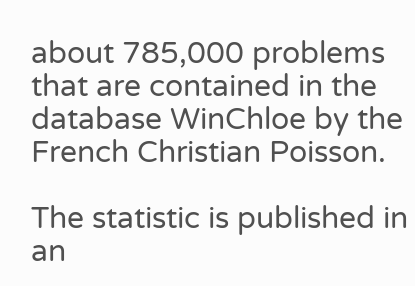about 785,000 problems that are contained in the database WinChloe by the French Christian Poisson.

The statistic is published in an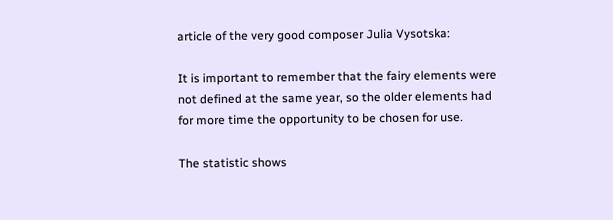article of the very good composer Julia Vysotska:

It is important to remember that the fairy elements were not defined at the same year, so the older elements had for more time the opportunity to be chosen for use.

The statistic shows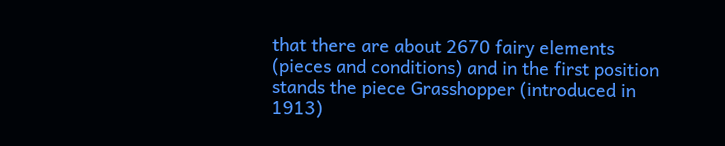that there are about 2670 fairy elements (pieces and conditions) and in the first position stands the piece Grasshopper (introduced in 1913)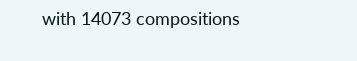with 14073 compositions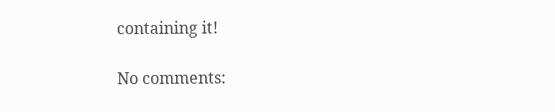containing it!

No comments: